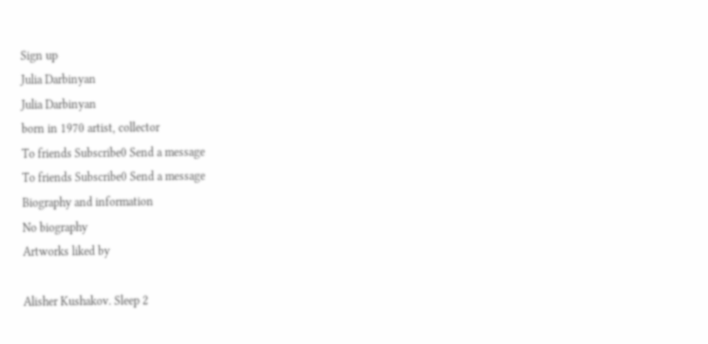Sign up
Julia Darbinyan
Julia Darbinyan
born in 1970 artist, collector
To friends Subscribe0 Send a message
To friends Subscribe0 Send a message
Biography and information
No biography
Artworks liked by

Alisher Kushakov. Sleep 2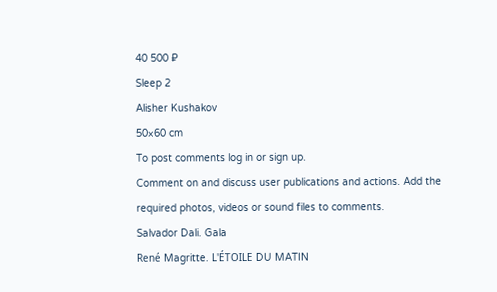40 500 ₽
Sleep 2
Alisher Kushakov
50×60 cm
To post comments log in or sign up.
Comment on and discuss user publications and actions. Add the required photos, videos or sound files to comments.
Salvador Dali. Gala
René Magritte. L'ÉTOILE DU MATIN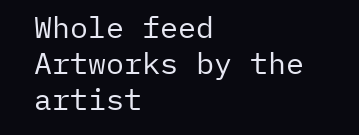Whole feed
Artworks by the artist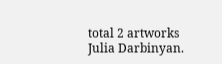total 2 artworks
Julia Darbinyan.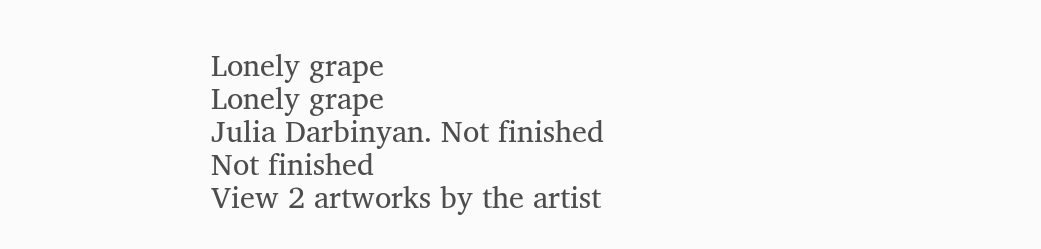Lonely grape
Lonely grape
Julia Darbinyan. Not finished
Not finished
View 2 artworks by the artist